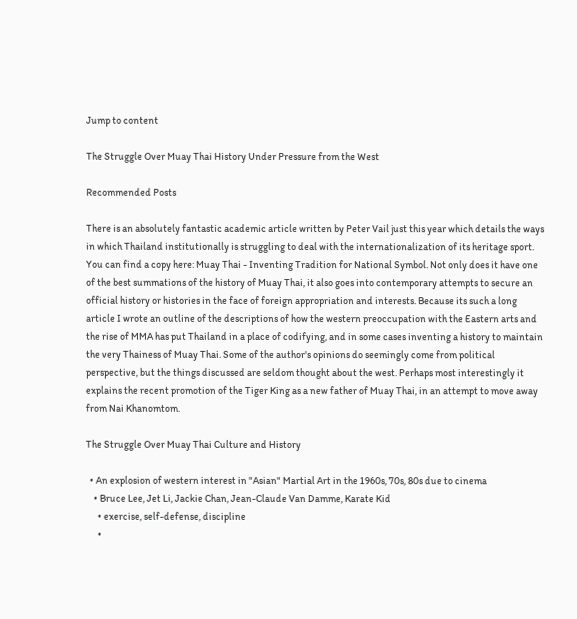Jump to content

The Struggle Over Muay Thai History Under Pressure from the West

Recommended Posts

There is an absolutely fantastic academic article written by Peter Vail just this year which details the ways in which Thailand institutionally is struggling to deal with the internationalization of its heritage sport. You can find a copy here: Muay Thai - Inventing Tradition for National Symbol. Not only does it have one of the best summations of the history of Muay Thai, it also goes into contemporary attempts to secure an official history or histories in the face of foreign appropriation and interests. Because its such a long article I wrote an outline of the descriptions of how the western preoccupation with the Eastern arts and the rise of MMA has put Thailand in a place of codifying, and in some cases inventing a history to maintain the very Thainess of Muay Thai. Some of the author's opinions do seemingly come from political perspective, but the things discussed are seldom thought about the west. Perhaps most interestingly it explains the recent promotion of the Tiger King as a new father of Muay Thai, in an attempt to move away from Nai Khanomtom.

The Struggle Over Muay Thai Culture and History

  • An explosion of western interest in "Asian" Martial Art in the 1960s, 70s, 80s due to cinema
    • Bruce Lee, Jet Li, Jackie Chan, Jean-Claude Van Damme, Karate Kid
      • exercise, self-defense, discipline
      •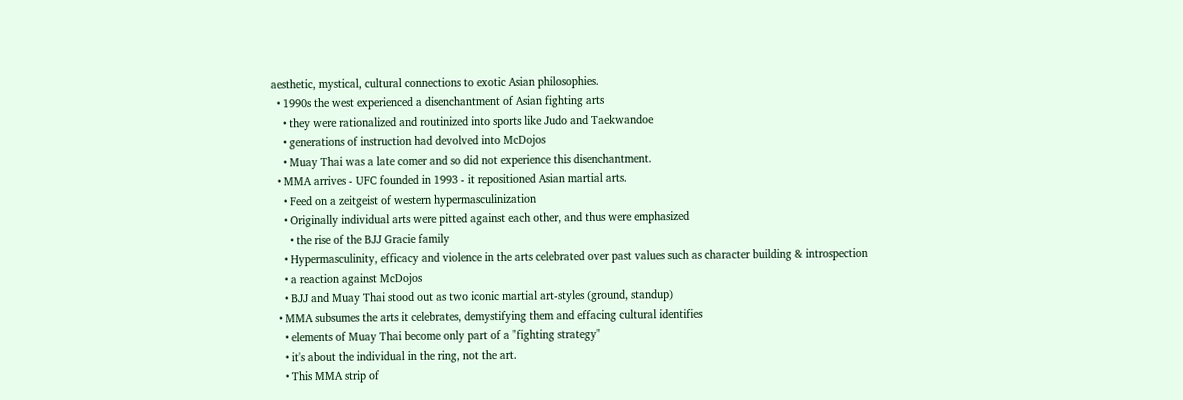aesthetic, mystical, cultural connections to exotic Asian philosophies.
  • 1990s the west experienced a disenchantment of Asian fighting arts
    • they were rationalized and routinized into sports like Judo and Taekwandoe
    • generations of instruction had devolved into McDojos
    • Muay Thai was a late comer and so did not experience this disenchantment.
  • MMA arrives - UFC founded in 1993 - it repositioned Asian martial arts.
    • Feed on a zeitgeist of western hypermasculinization
    • Originally individual arts were pitted against each other, and thus were emphasized
      • the rise of the BJJ Gracie family
    • Hypermasculinity, efficacy and violence in the arts celebrated over past values such as character building & introspection
    • a reaction against McDojos
    • BJJ and Muay Thai stood out as two iconic martial art-styles (ground, standup)
  • MMA subsumes the arts it celebrates, demystifying them and effacing cultural identifies
    • elements of Muay Thai become only part of a "fighting strategy"
    • it's about the individual in the ring, not the art.
    • This MMA strip of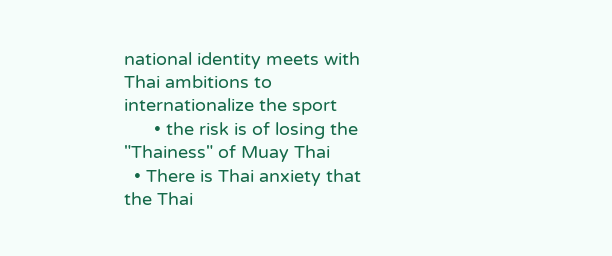national identity meets with Thai ambitions to internationalize the sport
      • the risk is of losing the "Thainess" of Muay Thai
  • There is Thai anxiety that the Thai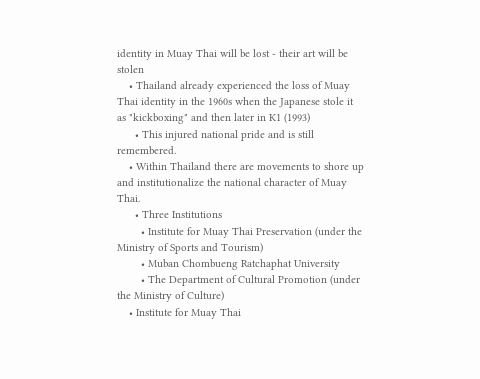identity in Muay Thai will be lost - their art will be stolen
    • Thailand already experienced the loss of Muay Thai identity in the 1960s when the Japanese stole it as "kickboxing" and then later in K1 (1993)
      • This injured national pride and is still remembered.
    • Within Thailand there are movements to shore up and institutionalize the national character of Muay Thai.
      • Three Institutions
        • Institute for Muay Thai Preservation (under the Ministry of Sports and Tourism)
        • Muban Chombueng Ratchaphat University
        • The Department of Cultural Promotion (under the Ministry of Culture)
    • Institute for Muay Thai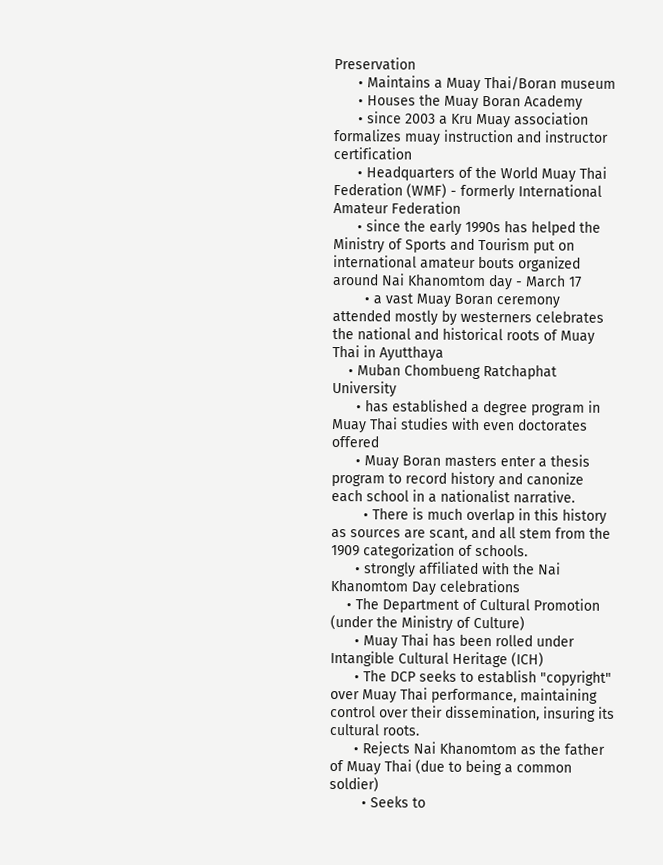Preservation
      • Maintains a Muay Thai/Boran museum
      • Houses the Muay Boran Academy
      • since 2003 a Kru Muay association formalizes muay instruction and instructor certification
      • Headquarters of the World Muay Thai Federation (WMF) - formerly International Amateur Federation
      • since the early 1990s has helped the Ministry of Sports and Tourism put on international amateur bouts organized around Nai Khanomtom day - March 17
        • a vast Muay Boran ceremony attended mostly by westerners celebrates the national and historical roots of Muay Thai in Ayutthaya
    • Muban Chombueng Ratchaphat University
      • has established a degree program in Muay Thai studies with even doctorates offered
      • Muay Boran masters enter a thesis program to record history and canonize each school in a nationalist narrative.
        • There is much overlap in this history as sources are scant, and all stem from the 1909 categorization of schools.
      • strongly affiliated with the Nai Khanomtom Day celebrations
    • The Department of Cultural Promotion (under the Ministry of Culture)
      • Muay Thai has been rolled under Intangible Cultural Heritage (ICH)
      • The DCP seeks to establish "copyright" over Muay Thai performance, maintaining control over their dissemination, insuring its cultural roots.
      • Rejects Nai Khanomtom as the father of Muay Thai (due to being a common soldier)
        • Seeks to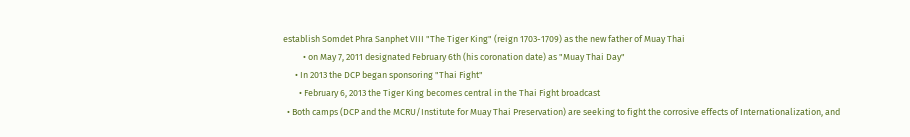establish Somdet Phra Sanphet VIII "The Tiger King" (reign 1703-1709) as the new father of Muay Thai
          • on May 7, 2011 designated February 6th (his coronation date) as "Muay Thai Day"
      • In 2013 the DCP began sponsoring "Thai Fight"
        • February 6, 2013 the Tiger King becomes central in the Thai Fight broadcast
  • Both camps (DCP and the MCRU/Institute for Muay Thai Preservation) are seeking to fight the corrosive effects of Internationalization, and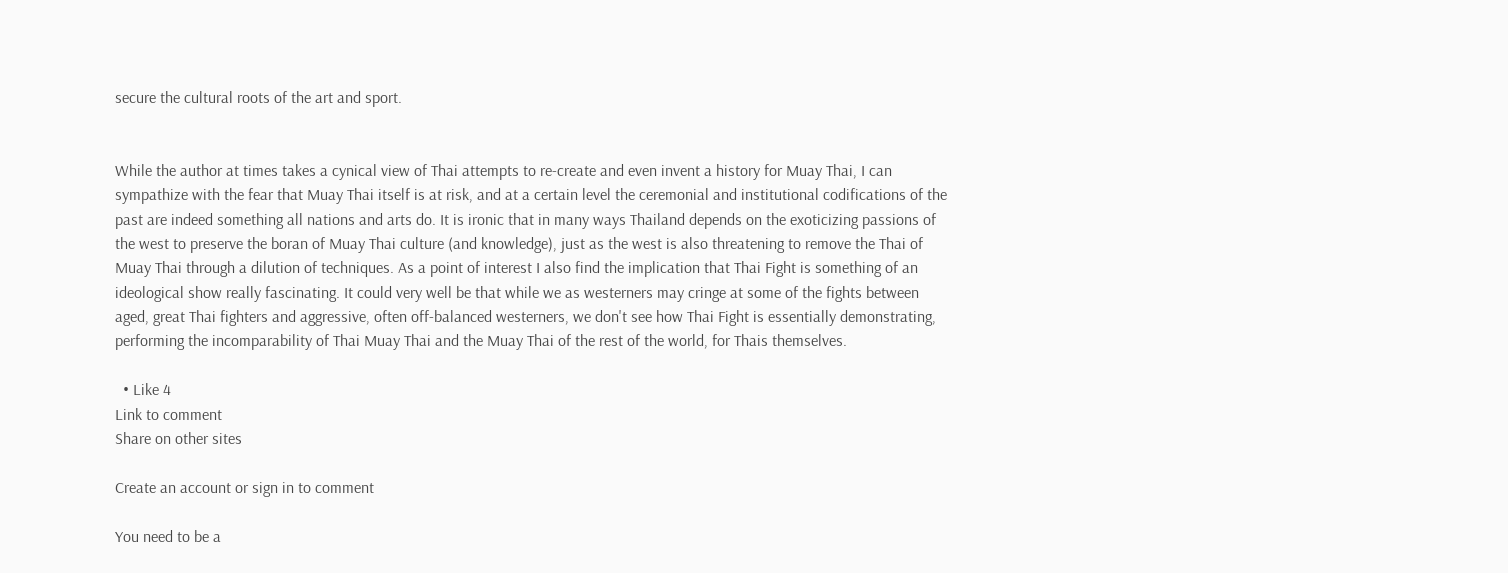secure the cultural roots of the art and sport.


While the author at times takes a cynical view of Thai attempts to re-create and even invent a history for Muay Thai, I can sympathize with the fear that Muay Thai itself is at risk, and at a certain level the ceremonial and institutional codifications of the past are indeed something all nations and arts do. It is ironic that in many ways Thailand depends on the exoticizing passions of the west to preserve the boran of Muay Thai culture (and knowledge), just as the west is also threatening to remove the Thai of Muay Thai through a dilution of techniques. As a point of interest I also find the implication that Thai Fight is something of an ideological show really fascinating. It could very well be that while we as westerners may cringe at some of the fights between aged, great Thai fighters and aggressive, often off-balanced westerners, we don't see how Thai Fight is essentially demonstrating, performing the incomparability of Thai Muay Thai and the Muay Thai of the rest of the world, for Thais themselves.

  • Like 4
Link to comment
Share on other sites

Create an account or sign in to comment

You need to be a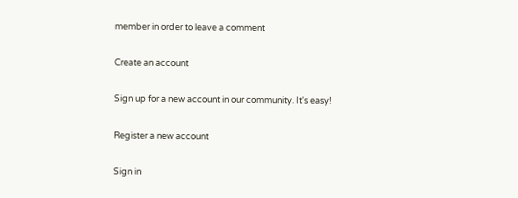member in order to leave a comment

Create an account

Sign up for a new account in our community. It's easy!

Register a new account

Sign in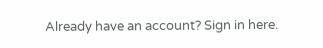Already have an account? Sign in here.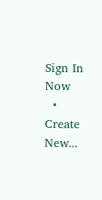Sign In Now
  • Create New...